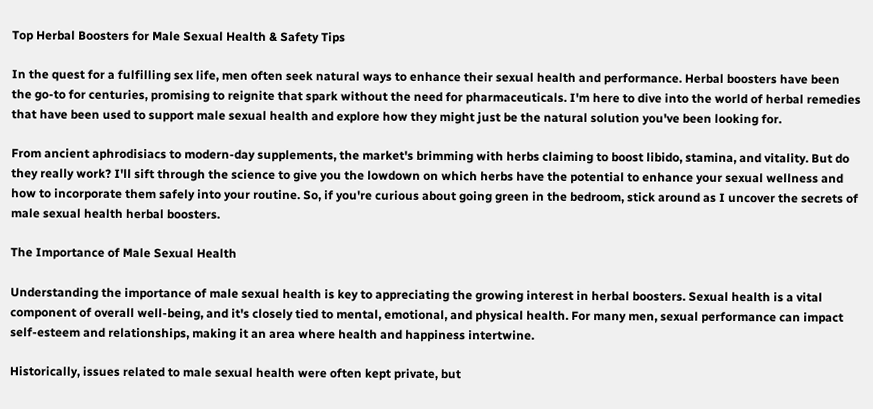Top Herbal Boosters for Male Sexual Health & Safety Tips

In the quest for a fulfilling sex life, men often seek natural ways to enhance their sexual health and performance. Herbal boosters have been the go-to for centuries, promising to reignite that spark without the need for pharmaceuticals. I'm here to dive into the world of herbal remedies that have been used to support male sexual health and explore how they might just be the natural solution you've been looking for.

From ancient aphrodisiacs to modern-day supplements, the market's brimming with herbs claiming to boost libido, stamina, and vitality. But do they really work? I'll sift through the science to give you the lowdown on which herbs have the potential to enhance your sexual wellness and how to incorporate them safely into your routine. So, if you're curious about going green in the bedroom, stick around as I uncover the secrets of male sexual health herbal boosters.

The Importance of Male Sexual Health

Understanding the importance of male sexual health is key to appreciating the growing interest in herbal boosters. Sexual health is a vital component of overall well-being, and it's closely tied to mental, emotional, and physical health. For many men, sexual performance can impact self-esteem and relationships, making it an area where health and happiness intertwine.

Historically, issues related to male sexual health were often kept private, but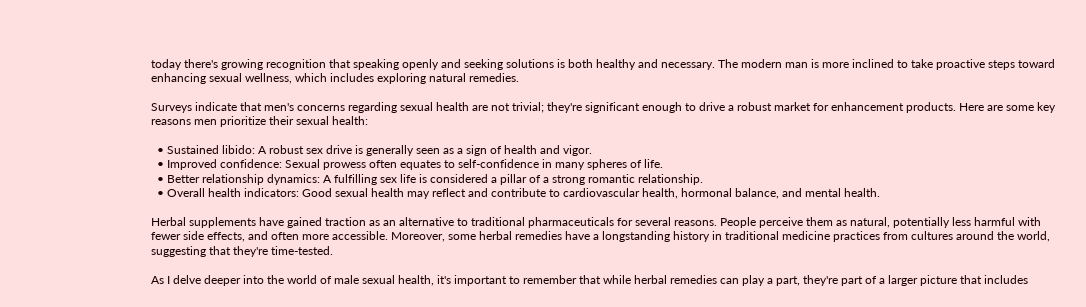today there's growing recognition that speaking openly and seeking solutions is both healthy and necessary. The modern man is more inclined to take proactive steps toward enhancing sexual wellness, which includes exploring natural remedies.

Surveys indicate that men's concerns regarding sexual health are not trivial; they're significant enough to drive a robust market for enhancement products. Here are some key reasons men prioritize their sexual health:

  • Sustained libido: A robust sex drive is generally seen as a sign of health and vigor.
  • Improved confidence: Sexual prowess often equates to self-confidence in many spheres of life.
  • Better relationship dynamics: A fulfilling sex life is considered a pillar of a strong romantic relationship.
  • Overall health indicators: Good sexual health may reflect and contribute to cardiovascular health, hormonal balance, and mental health.

Herbal supplements have gained traction as an alternative to traditional pharmaceuticals for several reasons. People perceive them as natural, potentially less harmful with fewer side effects, and often more accessible. Moreover, some herbal remedies have a longstanding history in traditional medicine practices from cultures around the world, suggesting that they're time-tested.

As I delve deeper into the world of male sexual health, it's important to remember that while herbal remedies can play a part, they're part of a larger picture that includes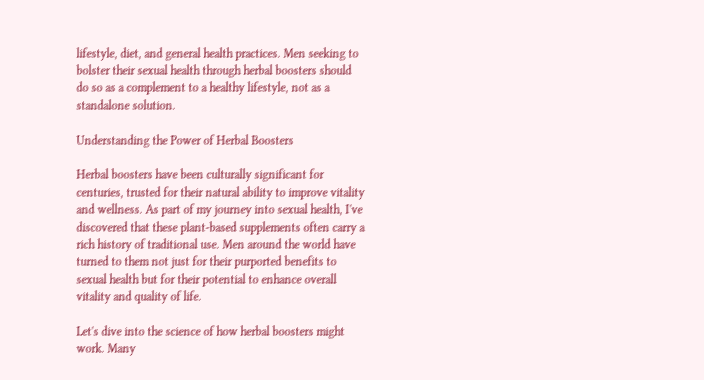lifestyle, diet, and general health practices. Men seeking to bolster their sexual health through herbal boosters should do so as a complement to a healthy lifestyle, not as a standalone solution.

Understanding the Power of Herbal Boosters

Herbal boosters have been culturally significant for centuries, trusted for their natural ability to improve vitality and wellness. As part of my journey into sexual health, I've discovered that these plant-based supplements often carry a rich history of traditional use. Men around the world have turned to them not just for their purported benefits to sexual health but for their potential to enhance overall vitality and quality of life.

Let's dive into the science of how herbal boosters might work. Many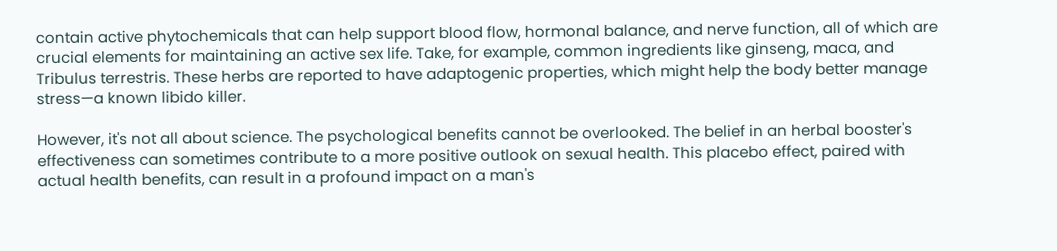contain active phytochemicals that can help support blood flow, hormonal balance, and nerve function, all of which are crucial elements for maintaining an active sex life. Take, for example, common ingredients like ginseng, maca, and Tribulus terrestris. These herbs are reported to have adaptogenic properties, which might help the body better manage stress—a known libido killer.

However, it's not all about science. The psychological benefits cannot be overlooked. The belief in an herbal booster's effectiveness can sometimes contribute to a more positive outlook on sexual health. This placebo effect, paired with actual health benefits, can result in a profound impact on a man's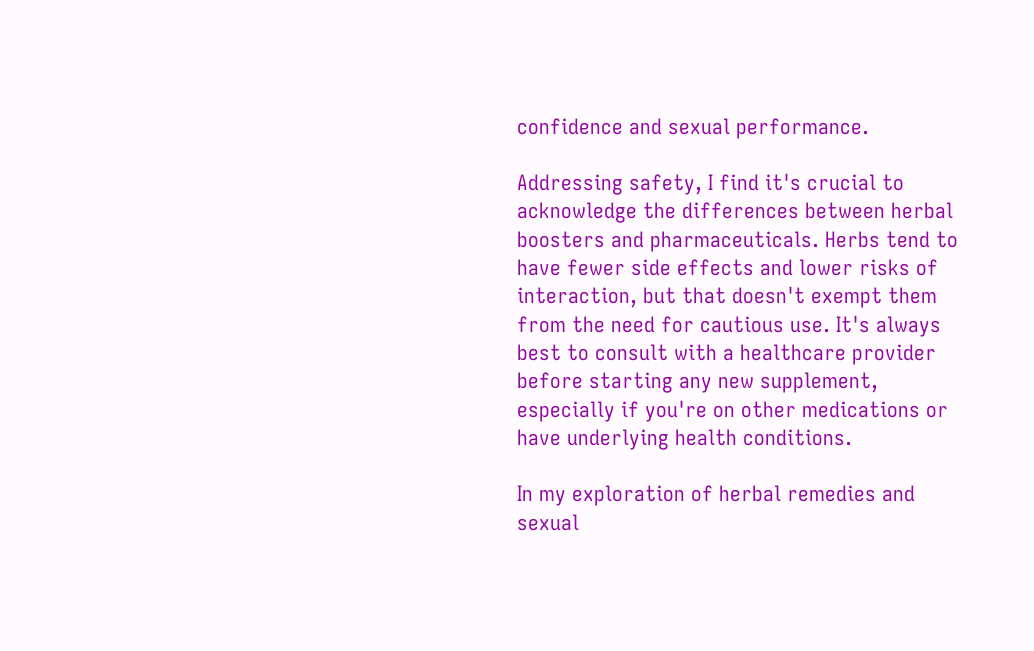confidence and sexual performance.

Addressing safety, I find it's crucial to acknowledge the differences between herbal boosters and pharmaceuticals. Herbs tend to have fewer side effects and lower risks of interaction, but that doesn't exempt them from the need for cautious use. It's always best to consult with a healthcare provider before starting any new supplement, especially if you're on other medications or have underlying health conditions.

In my exploration of herbal remedies and sexual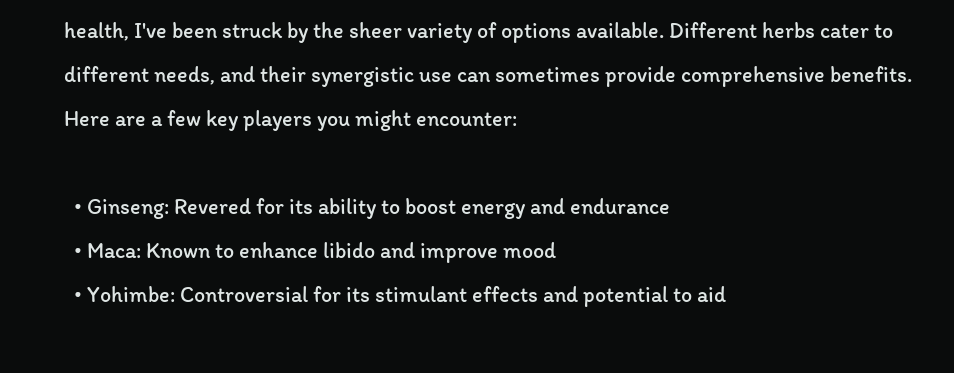health, I've been struck by the sheer variety of options available. Different herbs cater to different needs, and their synergistic use can sometimes provide comprehensive benefits. Here are a few key players you might encounter:

  • Ginseng: Revered for its ability to boost energy and endurance
  • Maca: Known to enhance libido and improve mood
  • Yohimbe: Controversial for its stimulant effects and potential to aid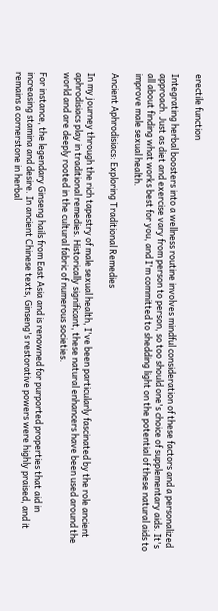erectile function

Integrating herbal boosters into a wellness routine involves mindful consideration of these factors and a personalized approach. Just as diet and exercise vary from person to person, so too should one's choice of supplementary aids. It's all about finding what works best for you, and I'm committed to shedding light on the potential of these natural aids to improve male sexual health.

Ancient Aphrodisiacs: Exploring Traditional Remedies

In my journey through the rich tapestry of male sexual health, I've been particularly fascinated by the role ancient aphrodisiacs play in traditional remedies. Historically significant, these natural enhancers have been used around the world and are deeply rooted in the cultural fabric of numerous societies.

For instance, the legendary Ginseng hails from East Asia and is renowned for purported properties that aid in increasing stamina and desire. In ancient Chinese texts, Ginseng's restorative powers were highly praised, and it remains a cornerstone in herbal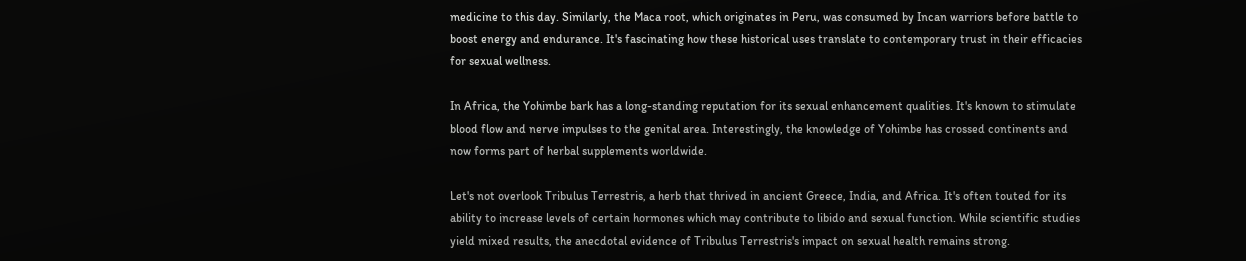medicine to this day. Similarly, the Maca root, which originates in Peru, was consumed by Incan warriors before battle to boost energy and endurance. It's fascinating how these historical uses translate to contemporary trust in their efficacies for sexual wellness.

In Africa, the Yohimbe bark has a long-standing reputation for its sexual enhancement qualities. It's known to stimulate blood flow and nerve impulses to the genital area. Interestingly, the knowledge of Yohimbe has crossed continents and now forms part of herbal supplements worldwide.

Let's not overlook Tribulus Terrestris, a herb that thrived in ancient Greece, India, and Africa. It's often touted for its ability to increase levels of certain hormones which may contribute to libido and sexual function. While scientific studies yield mixed results, the anecdotal evidence of Tribulus Terrestris's impact on sexual health remains strong.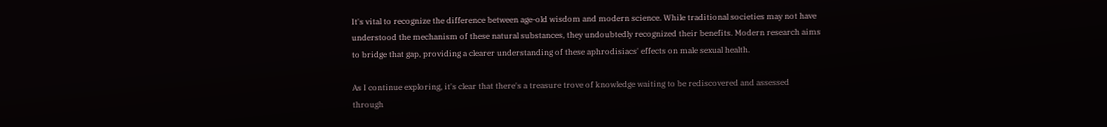It's vital to recognize the difference between age-old wisdom and modern science. While traditional societies may not have understood the mechanism of these natural substances, they undoubtedly recognized their benefits. Modern research aims to bridge that gap, providing a clearer understanding of these aphrodisiacs' effects on male sexual health.

As I continue exploring, it's clear that there's a treasure trove of knowledge waiting to be rediscovered and assessed through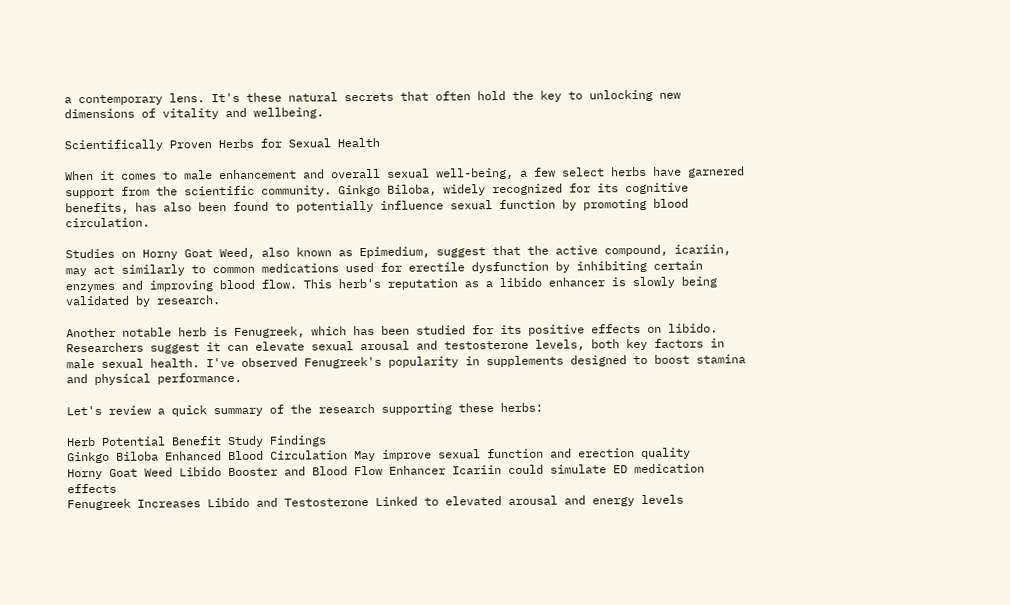a contemporary lens. It's these natural secrets that often hold the key to unlocking new dimensions of vitality and wellbeing.

Scientifically Proven Herbs for Sexual Health

When it comes to male enhancement and overall sexual well-being, a few select herbs have garnered support from the scientific community. Ginkgo Biloba, widely recognized for its cognitive benefits, has also been found to potentially influence sexual function by promoting blood circulation.

Studies on Horny Goat Weed, also known as Epimedium, suggest that the active compound, icariin, may act similarly to common medications used for erectile dysfunction by inhibiting certain enzymes and improving blood flow. This herb's reputation as a libido enhancer is slowly being validated by research.

Another notable herb is Fenugreek, which has been studied for its positive effects on libido. Researchers suggest it can elevate sexual arousal and testosterone levels, both key factors in male sexual health. I've observed Fenugreek's popularity in supplements designed to boost stamina and physical performance.

Let's review a quick summary of the research supporting these herbs:

Herb Potential Benefit Study Findings
Ginkgo Biloba Enhanced Blood Circulation May improve sexual function and erection quality
Horny Goat Weed Libido Booster and Blood Flow Enhancer Icariin could simulate ED medication effects
Fenugreek Increases Libido and Testosterone Linked to elevated arousal and energy levels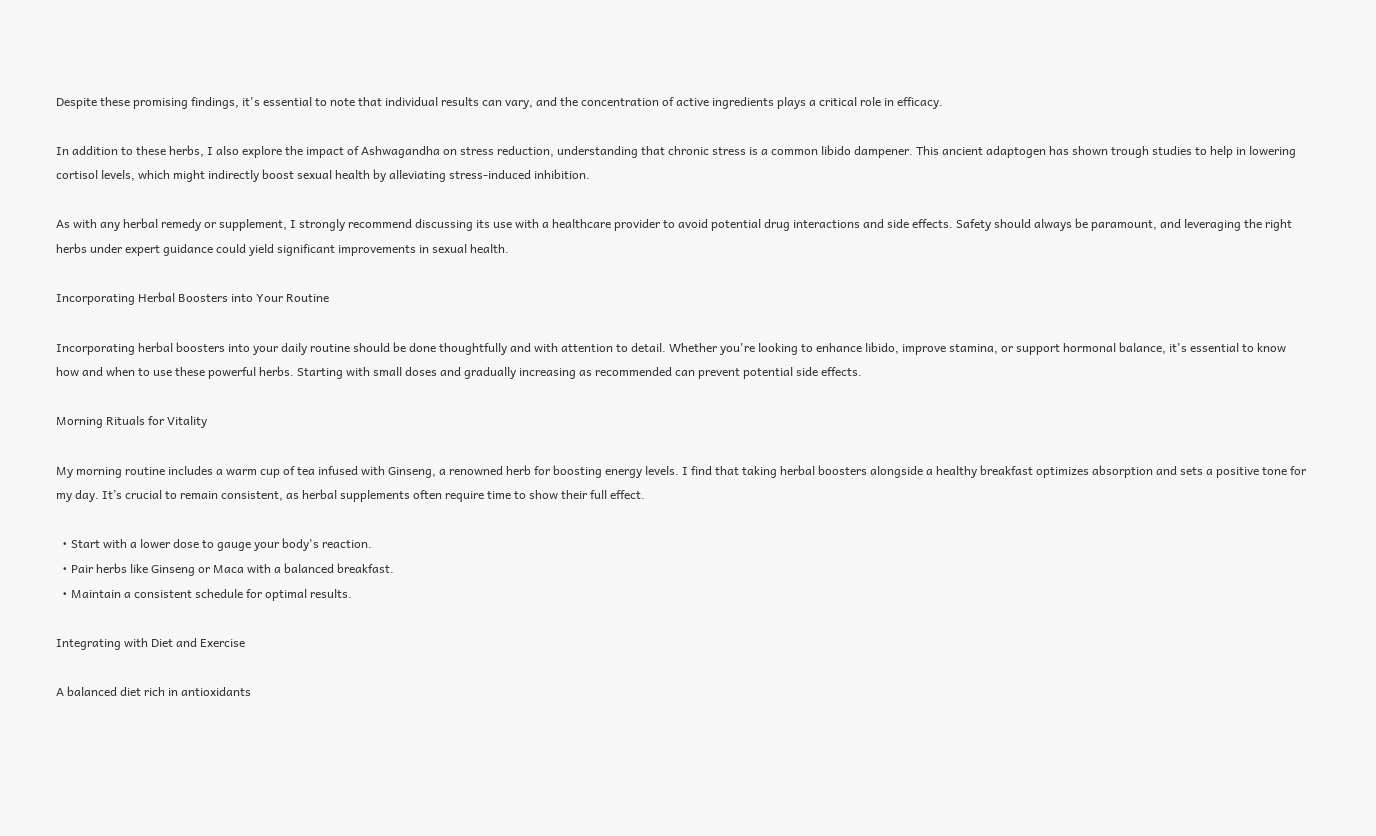Despite these promising findings, it's essential to note that individual results can vary, and the concentration of active ingredients plays a critical role in efficacy.

In addition to these herbs, I also explore the impact of Ashwagandha on stress reduction, understanding that chronic stress is a common libido dampener. This ancient adaptogen has shown trough studies to help in lowering cortisol levels, which might indirectly boost sexual health by alleviating stress-induced inhibition.

As with any herbal remedy or supplement, I strongly recommend discussing its use with a healthcare provider to avoid potential drug interactions and side effects. Safety should always be paramount, and leveraging the right herbs under expert guidance could yield significant improvements in sexual health.

Incorporating Herbal Boosters into Your Routine

Incorporating herbal boosters into your daily routine should be done thoughtfully and with attention to detail. Whether you're looking to enhance libido, improve stamina, or support hormonal balance, it's essential to know how and when to use these powerful herbs. Starting with small doses and gradually increasing as recommended can prevent potential side effects.

Morning Rituals for Vitality

My morning routine includes a warm cup of tea infused with Ginseng, a renowned herb for boosting energy levels. I find that taking herbal boosters alongside a healthy breakfast optimizes absorption and sets a positive tone for my day. It’s crucial to remain consistent, as herbal supplements often require time to show their full effect.

  • Start with a lower dose to gauge your body's reaction.
  • Pair herbs like Ginseng or Maca with a balanced breakfast.
  • Maintain a consistent schedule for optimal results.

Integrating with Diet and Exercise

A balanced diet rich in antioxidants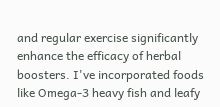and regular exercise significantly enhance the efficacy of herbal boosters. I've incorporated foods like Omega-3 heavy fish and leafy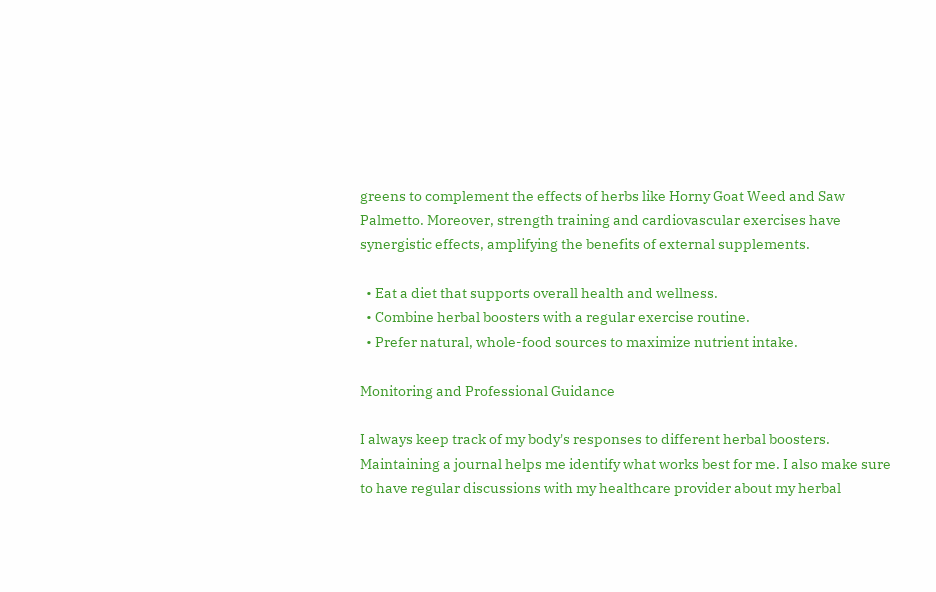greens to complement the effects of herbs like Horny Goat Weed and Saw Palmetto. Moreover, strength training and cardiovascular exercises have synergistic effects, amplifying the benefits of external supplements.

  • Eat a diet that supports overall health and wellness.
  • Combine herbal boosters with a regular exercise routine.
  • Prefer natural, whole-food sources to maximize nutrient intake.

Monitoring and Professional Guidance

I always keep track of my body's responses to different herbal boosters. Maintaining a journal helps me identify what works best for me. I also make sure to have regular discussions with my healthcare provider about my herbal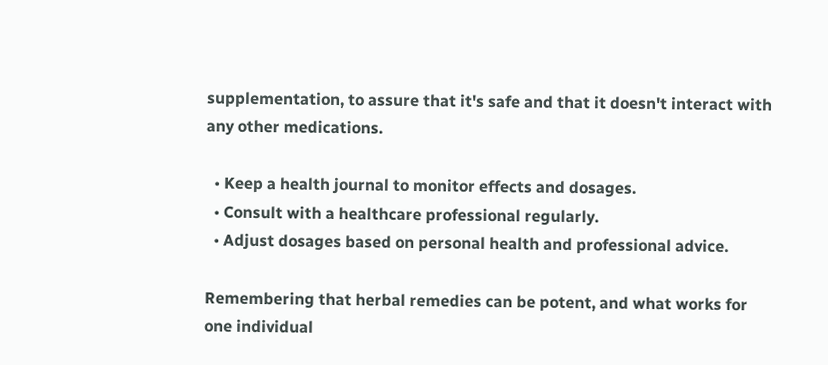supplementation, to assure that it's safe and that it doesn't interact with any other medications.

  • Keep a health journal to monitor effects and dosages.
  • Consult with a healthcare professional regularly.
  • Adjust dosages based on personal health and professional advice.

Remembering that herbal remedies can be potent, and what works for one individual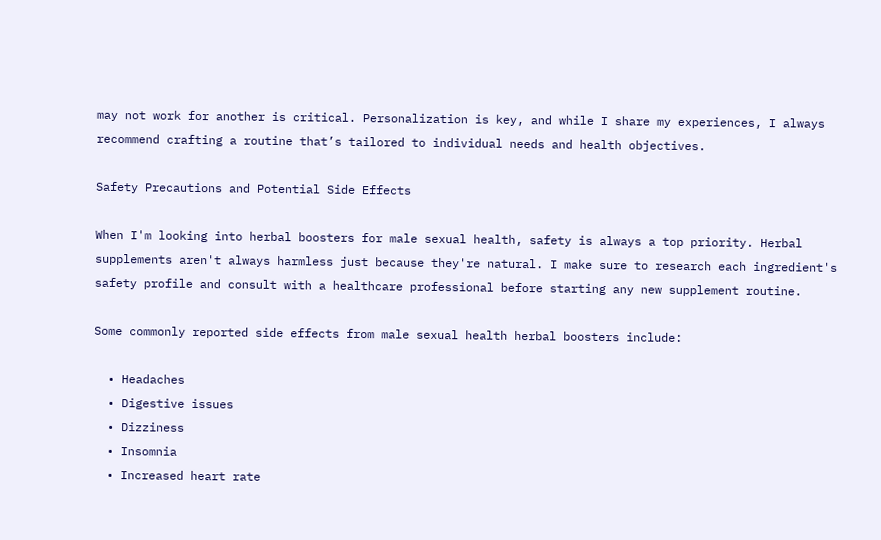may not work for another is critical. Personalization is key, and while I share my experiences, I always recommend crafting a routine that’s tailored to individual needs and health objectives.

Safety Precautions and Potential Side Effects

When I'm looking into herbal boosters for male sexual health, safety is always a top priority. Herbal supplements aren't always harmless just because they're natural. I make sure to research each ingredient's safety profile and consult with a healthcare professional before starting any new supplement routine.

Some commonly reported side effects from male sexual health herbal boosters include:

  • Headaches
  • Digestive issues
  • Dizziness
  • Insomnia
  • Increased heart rate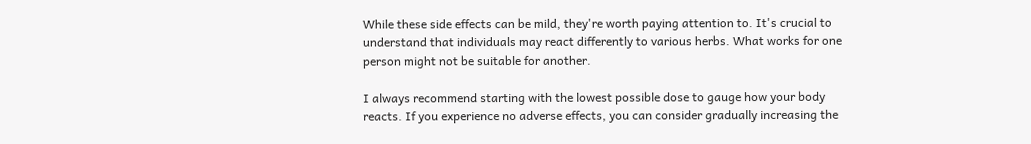While these side effects can be mild, they're worth paying attention to. It's crucial to understand that individuals may react differently to various herbs. What works for one person might not be suitable for another.

I always recommend starting with the lowest possible dose to gauge how your body reacts. If you experience no adverse effects, you can consider gradually increasing the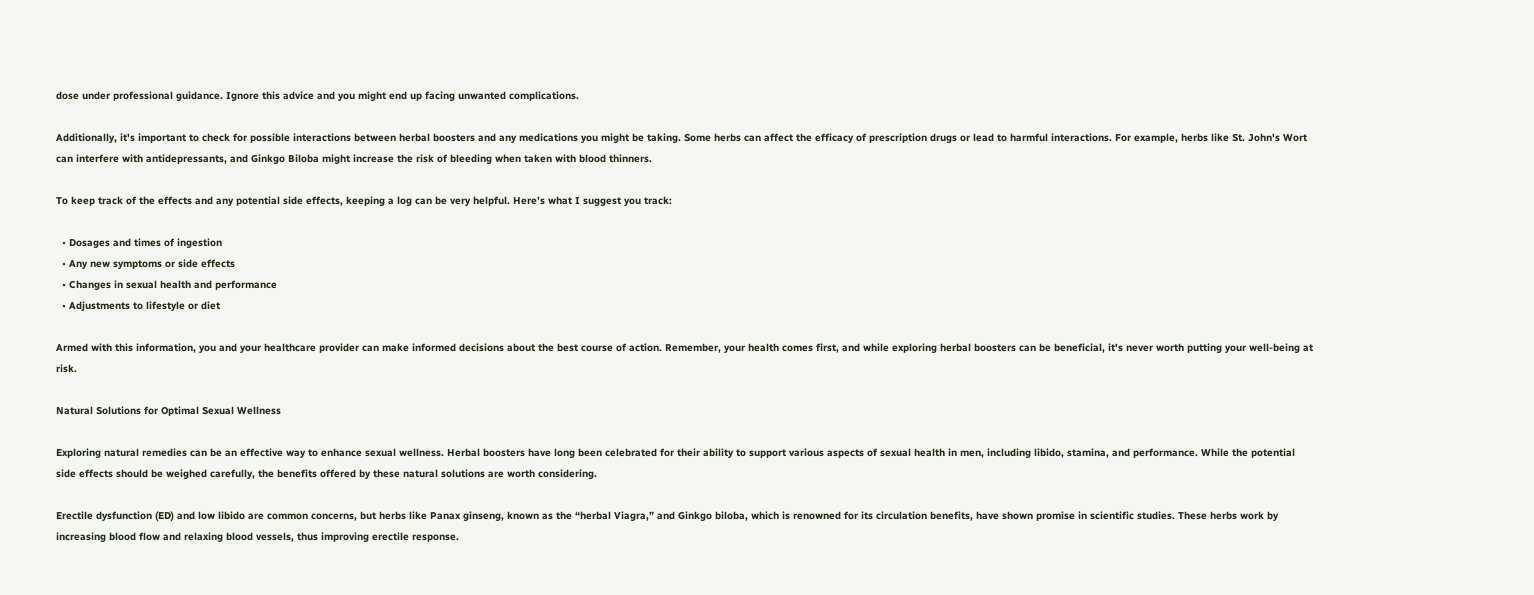dose under professional guidance. Ignore this advice and you might end up facing unwanted complications.

Additionally, it's important to check for possible interactions between herbal boosters and any medications you might be taking. Some herbs can affect the efficacy of prescription drugs or lead to harmful interactions. For example, herbs like St. John's Wort can interfere with antidepressants, and Ginkgo Biloba might increase the risk of bleeding when taken with blood thinners.

To keep track of the effects and any potential side effects, keeping a log can be very helpful. Here’s what I suggest you track:

  • Dosages and times of ingestion
  • Any new symptoms or side effects
  • Changes in sexual health and performance
  • Adjustments to lifestyle or diet

Armed with this information, you and your healthcare provider can make informed decisions about the best course of action. Remember, your health comes first, and while exploring herbal boosters can be beneficial, it's never worth putting your well-being at risk.

Natural Solutions for Optimal Sexual Wellness

Exploring natural remedies can be an effective way to enhance sexual wellness. Herbal boosters have long been celebrated for their ability to support various aspects of sexual health in men, including libido, stamina, and performance. While the potential side effects should be weighed carefully, the benefits offered by these natural solutions are worth considering.

Erectile dysfunction (ED) and low libido are common concerns, but herbs like Panax ginseng, known as the “herbal Viagra,” and Ginkgo biloba, which is renowned for its circulation benefits, have shown promise in scientific studies. These herbs work by increasing blood flow and relaxing blood vessels, thus improving erectile response.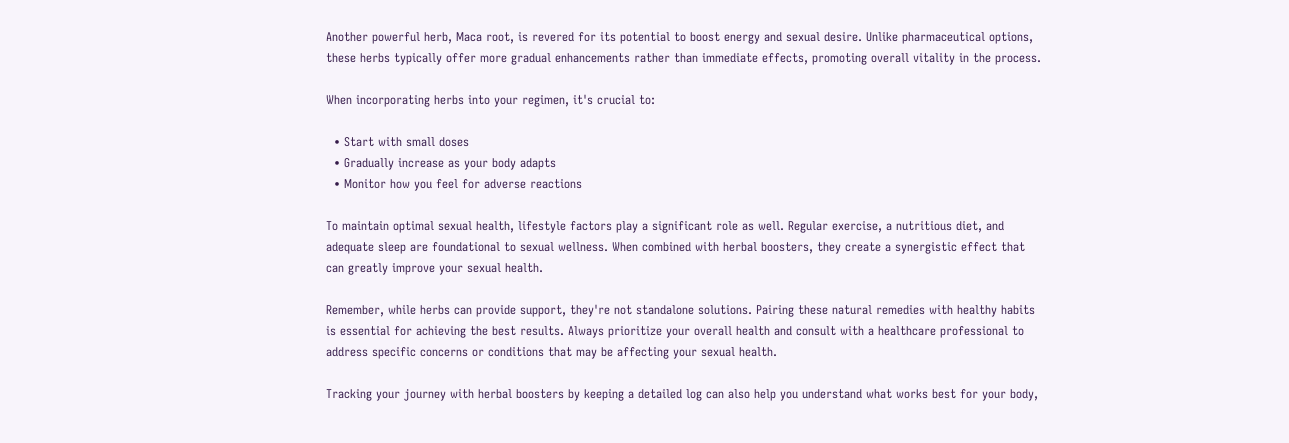Another powerful herb, Maca root, is revered for its potential to boost energy and sexual desire. Unlike pharmaceutical options, these herbs typically offer more gradual enhancements rather than immediate effects, promoting overall vitality in the process.

When incorporating herbs into your regimen, it's crucial to:

  • Start with small doses
  • Gradually increase as your body adapts
  • Monitor how you feel for adverse reactions

To maintain optimal sexual health, lifestyle factors play a significant role as well. Regular exercise, a nutritious diet, and adequate sleep are foundational to sexual wellness. When combined with herbal boosters, they create a synergistic effect that can greatly improve your sexual health.

Remember, while herbs can provide support, they're not standalone solutions. Pairing these natural remedies with healthy habits is essential for achieving the best results. Always prioritize your overall health and consult with a healthcare professional to address specific concerns or conditions that may be affecting your sexual health.

Tracking your journey with herbal boosters by keeping a detailed log can also help you understand what works best for your body,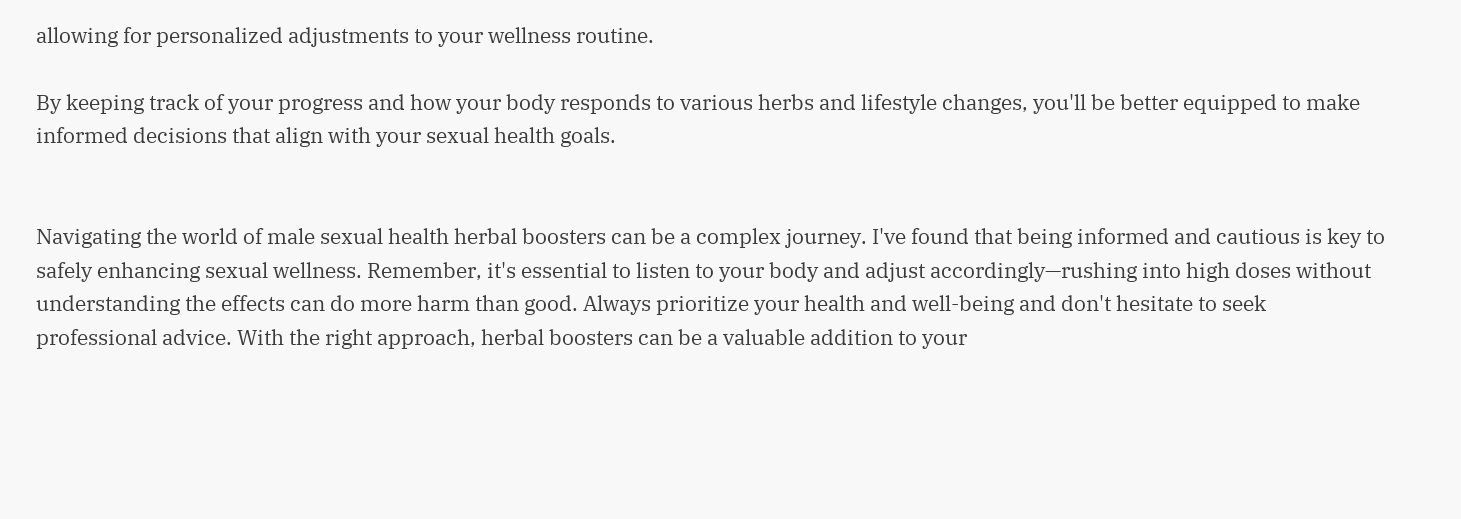allowing for personalized adjustments to your wellness routine.

By keeping track of your progress and how your body responds to various herbs and lifestyle changes, you'll be better equipped to make informed decisions that align with your sexual health goals.


Navigating the world of male sexual health herbal boosters can be a complex journey. I've found that being informed and cautious is key to safely enhancing sexual wellness. Remember, it's essential to listen to your body and adjust accordingly—rushing into high doses without understanding the effects can do more harm than good. Always prioritize your health and well-being and don't hesitate to seek professional advice. With the right approach, herbal boosters can be a valuable addition to your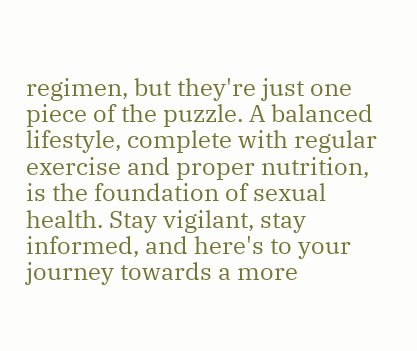regimen, but they're just one piece of the puzzle. A balanced lifestyle, complete with regular exercise and proper nutrition, is the foundation of sexual health. Stay vigilant, stay informed, and here's to your journey towards a more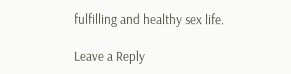fulfilling and healthy sex life.

Leave a Reply